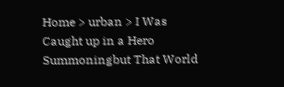Home > urban > I Was Caught up in a Hero Summoningbut That World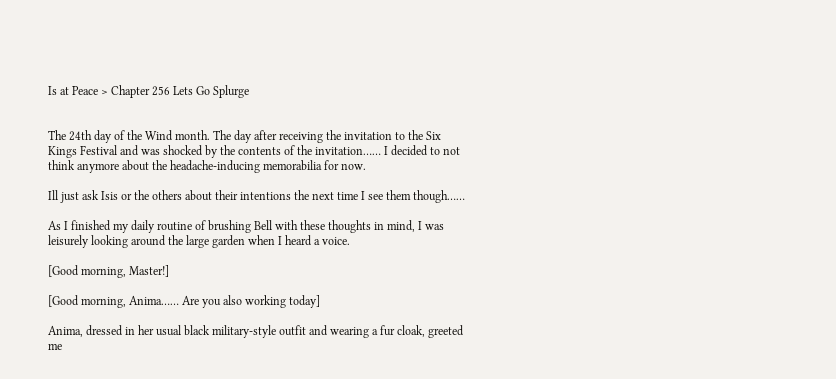Is at Peace > Chapter 256 Lets Go Splurge


The 24th day of the Wind month. The day after receiving the invitation to the Six Kings Festival and was shocked by the contents of the invitation…… I decided to not think anymore about the headache-inducing memorabilia for now.

Ill just ask Isis or the others about their intentions the next time I see them though……

As I finished my daily routine of brushing Bell with these thoughts in mind, I was leisurely looking around the large garden when I heard a voice.

[Good morning, Master!]

[Good morning, Anima…… Are you also working today]

Anima, dressed in her usual black military-style outfit and wearing a fur cloak, greeted me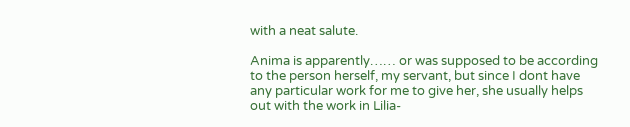with a neat salute.

Anima is apparently…… or was supposed to be according to the person herself, my servant, but since I dont have any particular work for me to give her, she usually helps out with the work in Lilia-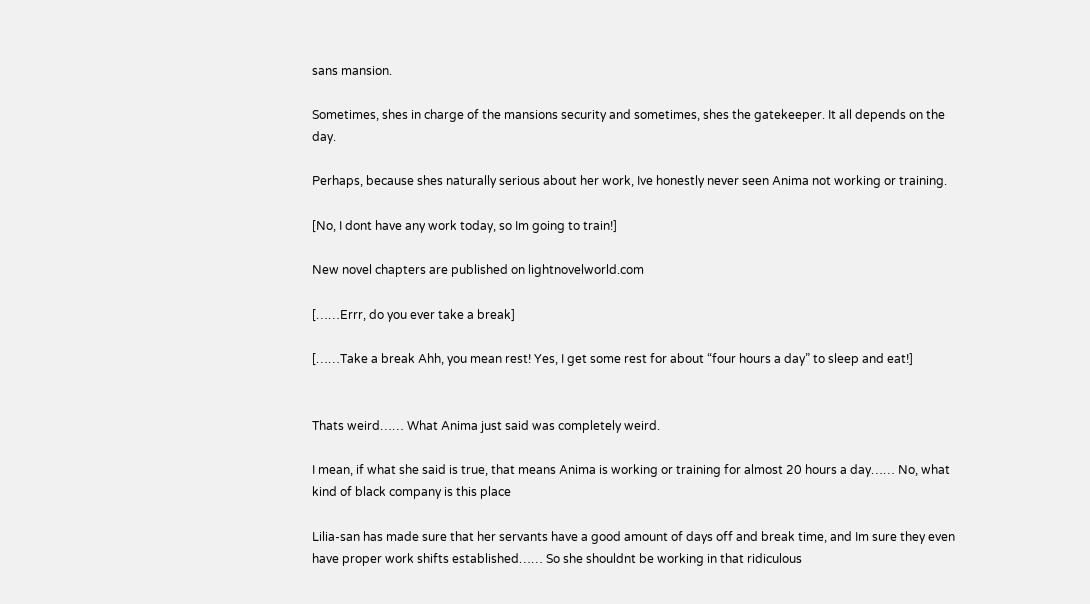sans mansion.

Sometimes, shes in charge of the mansions security and sometimes, shes the gatekeeper. It all depends on the day.

Perhaps, because shes naturally serious about her work, Ive honestly never seen Anima not working or training.

[No, I dont have any work today, so Im going to train!]

New novel chapters are published on lightnovelworld.com

[……Errr, do you ever take a break]

[……Take a break Ahh, you mean rest! Yes, I get some rest for about “four hours a day” to sleep and eat!]


Thats weird…… What Anima just said was completely weird.

I mean, if what she said is true, that means Anima is working or training for almost 20 hours a day…… No, what kind of black company is this place

Lilia-san has made sure that her servants have a good amount of days off and break time, and Im sure they even have proper work shifts established…… So she shouldnt be working in that ridiculous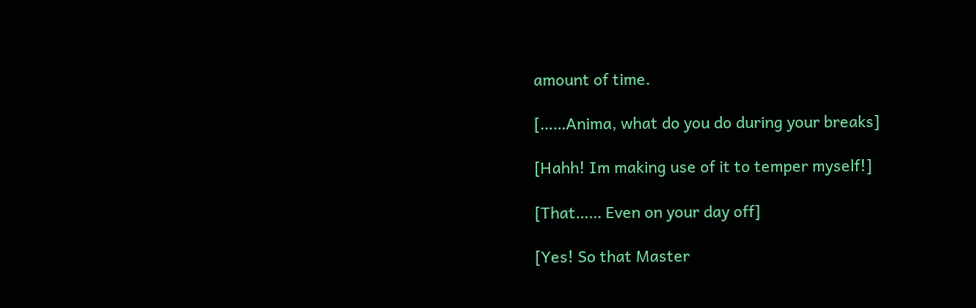amount of time.

[……Anima, what do you do during your breaks]

[Hahh! Im making use of it to temper myself!]

[That…… Even on your day off]

[Yes! So that Master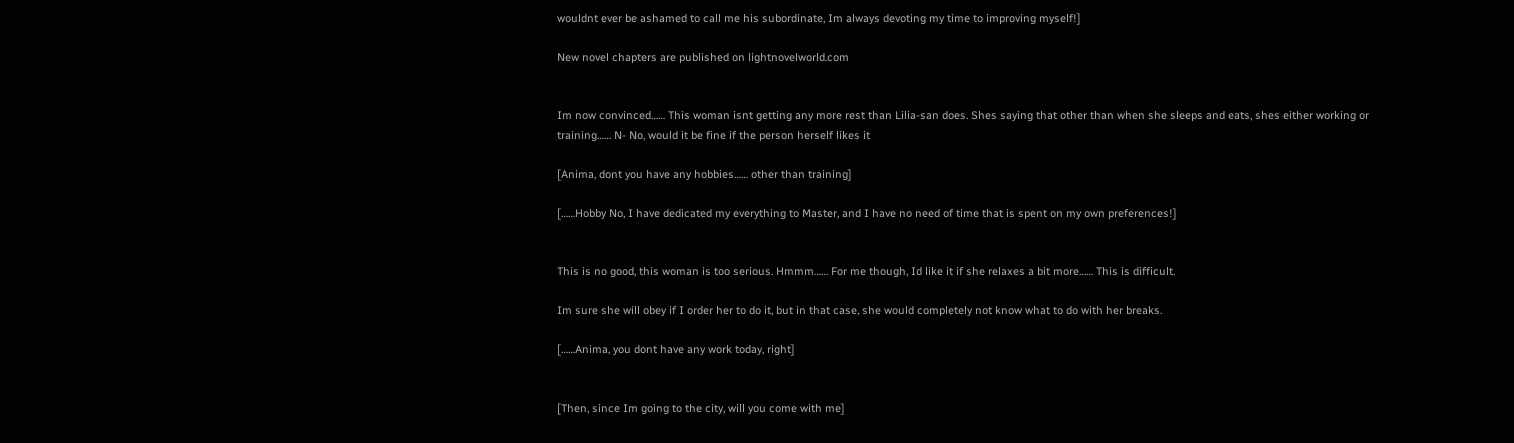wouldnt ever be ashamed to call me his subordinate, Im always devoting my time to improving myself!]

New novel chapters are published on lightnovelworld.com


Im now convinced…… This woman isnt getting any more rest than Lilia-san does. Shes saying that other than when she sleeps and eats, shes either working or training…… N- No, would it be fine if the person herself likes it

[Anima, dont you have any hobbies…… other than training]

[……Hobby No, I have dedicated my everything to Master, and I have no need of time that is spent on my own preferences!]


This is no good, this woman is too serious. Hmmm…… For me though, Id like it if she relaxes a bit more…… This is difficult.

Im sure she will obey if I order her to do it, but in that case, she would completely not know what to do with her breaks.

[……Anima, you dont have any work today, right]


[Then, since Im going to the city, will you come with me]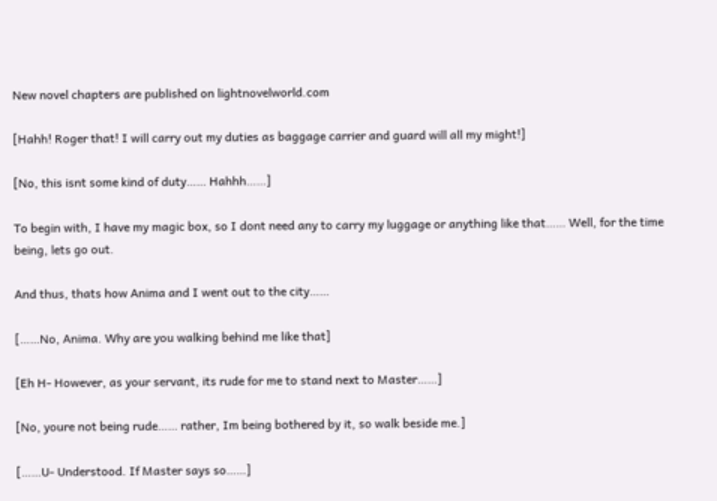New novel chapters are published on lightnovelworld.com

[Hahh! Roger that! I will carry out my duties as baggage carrier and guard will all my might!]

[No, this isnt some kind of duty…… Hahhh……]

To begin with, I have my magic box, so I dont need any to carry my luggage or anything like that…… Well, for the time being, lets go out.

And thus, thats how Anima and I went out to the city……

[……No, Anima. Why are you walking behind me like that]

[Eh H- However, as your servant, its rude for me to stand next to Master……]

[No, youre not being rude…… rather, Im being bothered by it, so walk beside me.]

[……U- Understood. If Master says so……]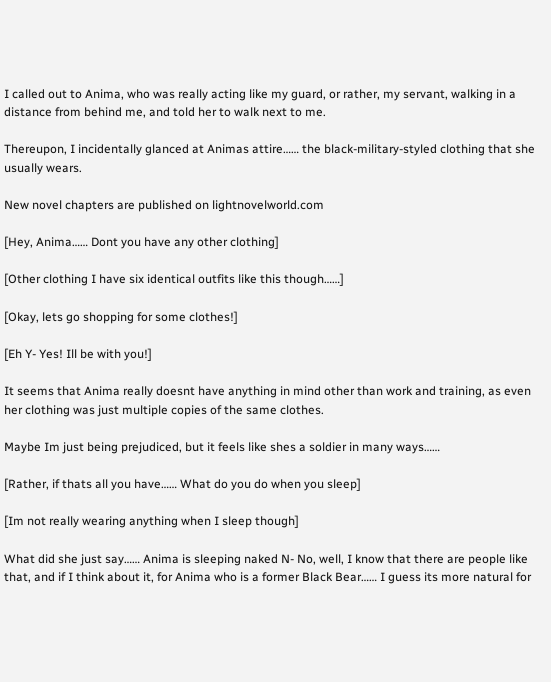I called out to Anima, who was really acting like my guard, or rather, my servant, walking in a distance from behind me, and told her to walk next to me.

Thereupon, I incidentally glanced at Animas attire…… the black-military-styled clothing that she usually wears.

New novel chapters are published on lightnovelworld.com

[Hey, Anima…… Dont you have any other clothing]

[Other clothing I have six identical outfits like this though……]

[Okay, lets go shopping for some clothes!]

[Eh Y- Yes! Ill be with you!]

It seems that Anima really doesnt have anything in mind other than work and training, as even her clothing was just multiple copies of the same clothes.

Maybe Im just being prejudiced, but it feels like shes a soldier in many ways……

[Rather, if thats all you have…… What do you do when you sleep]

[Im not really wearing anything when I sleep though]

What did she just say…… Anima is sleeping naked N- No, well, I know that there are people like that, and if I think about it, for Anima who is a former Black Bear…… I guess its more natural for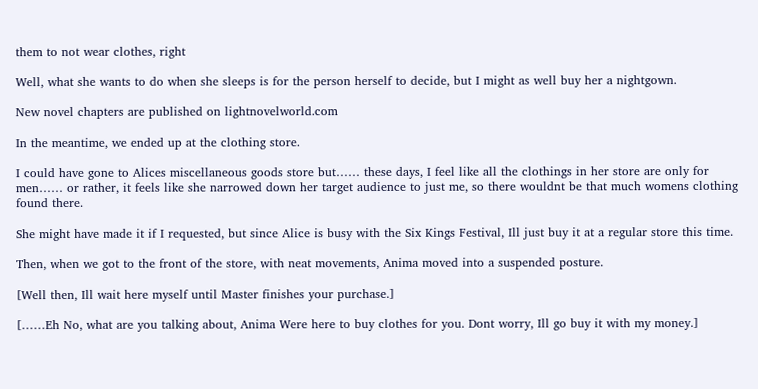them to not wear clothes, right

Well, what she wants to do when she sleeps is for the person herself to decide, but I might as well buy her a nightgown.

New novel chapters are published on lightnovelworld.com

In the meantime, we ended up at the clothing store.

I could have gone to Alices miscellaneous goods store but…… these days, I feel like all the clothings in her store are only for men…… or rather, it feels like she narrowed down her target audience to just me, so there wouldnt be that much womens clothing found there.

She might have made it if I requested, but since Alice is busy with the Six Kings Festival, Ill just buy it at a regular store this time.

Then, when we got to the front of the store, with neat movements, Anima moved into a suspended posture.

[Well then, Ill wait here myself until Master finishes your purchase.]

[……Eh No, what are you talking about, Anima Were here to buy clothes for you. Dont worry, Ill go buy it with my money.]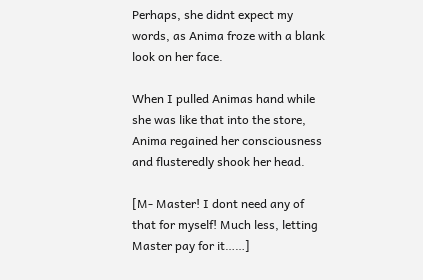Perhaps, she didnt expect my words, as Anima froze with a blank look on her face.

When I pulled Animas hand while she was like that into the store, Anima regained her consciousness and flusteredly shook her head.

[M- Master! I dont need any of that for myself! Much less, letting Master pay for it……]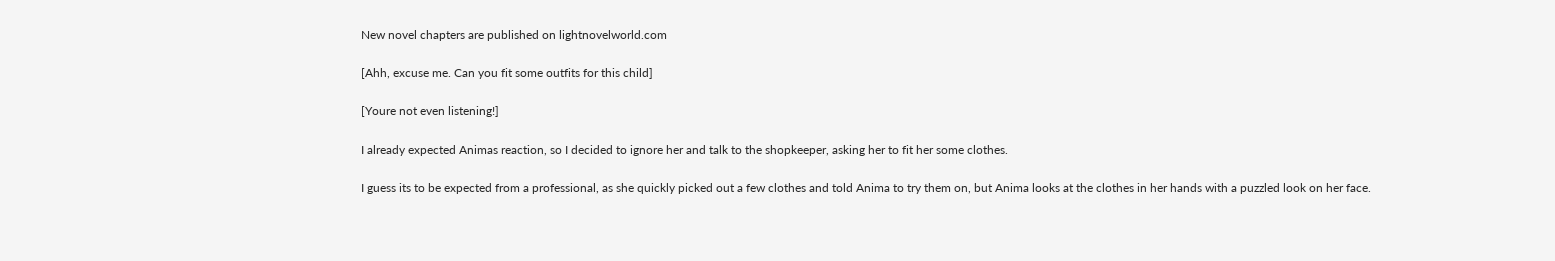New novel chapters are published on lightnovelworld.com

[Ahh, excuse me. Can you fit some outfits for this child]

[Youre not even listening!]

I already expected Animas reaction, so I decided to ignore her and talk to the shopkeeper, asking her to fit her some clothes.

I guess its to be expected from a professional, as she quickly picked out a few clothes and told Anima to try them on, but Anima looks at the clothes in her hands with a puzzled look on her face.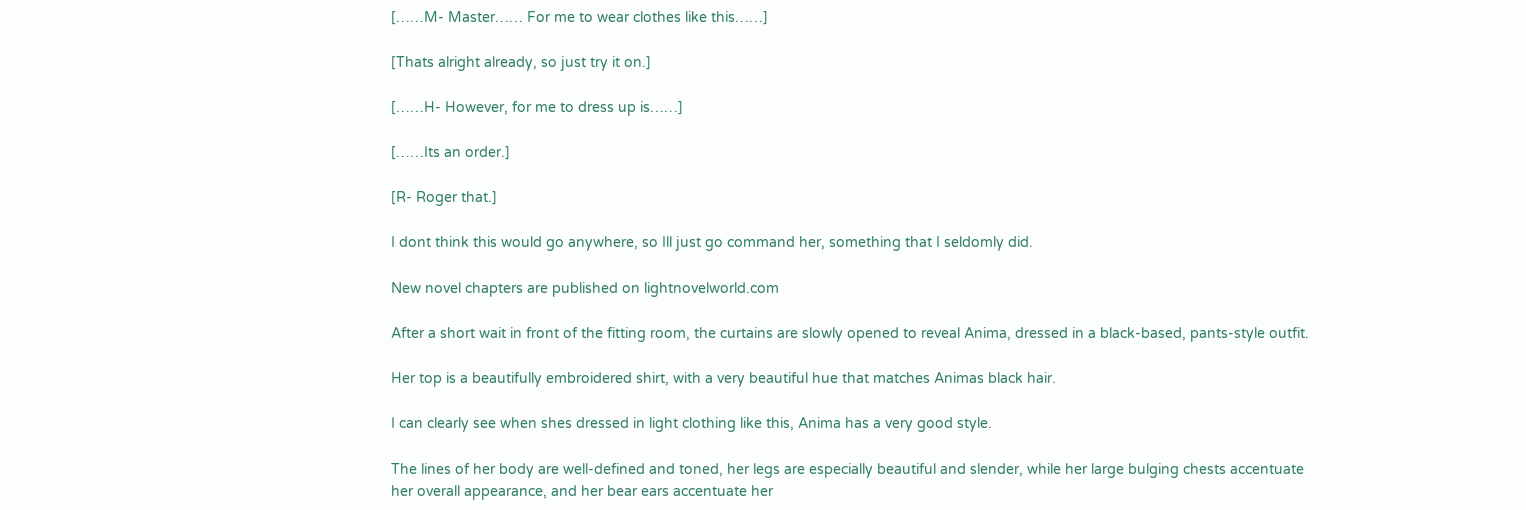[……M- Master…… For me to wear clothes like this……]

[Thats alright already, so just try it on.]

[……H- However, for me to dress up is……]

[……Its an order.]

[R- Roger that.]

I dont think this would go anywhere, so Ill just go command her, something that I seldomly did.

New novel chapters are published on lightnovelworld.com

After a short wait in front of the fitting room, the curtains are slowly opened to reveal Anima, dressed in a black-based, pants-style outfit.

Her top is a beautifully embroidered shirt, with a very beautiful hue that matches Animas black hair.

I can clearly see when shes dressed in light clothing like this, Anima has a very good style.

The lines of her body are well-defined and toned, her legs are especially beautiful and slender, while her large bulging chests accentuate her overall appearance, and her bear ears accentuate her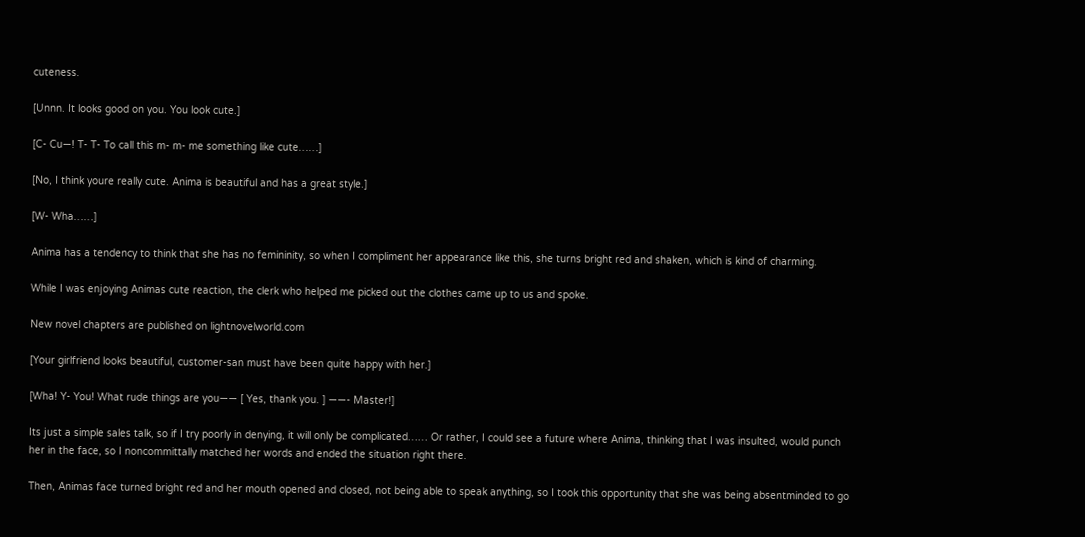cuteness.

[Unnn. It looks good on you. You look cute.]

[C- Cu—! T- T- To call this m- m- me something like cute……]

[No, I think youre really cute. Anima is beautiful and has a great style.]

[W- Wha……]

Anima has a tendency to think that she has no femininity, so when I compliment her appearance like this, she turns bright red and shaken, which is kind of charming.

While I was enjoying Animas cute reaction, the clerk who helped me picked out the clothes came up to us and spoke.

New novel chapters are published on lightnovelworld.com

[Your girlfriend looks beautiful, customer-san must have been quite happy with her.]

[Wha! Y- You! What rude things are you—— [ Yes, thank you. ] ——- Master!]

Its just a simple sales talk, so if I try poorly in denying, it will only be complicated…… Or rather, I could see a future where Anima, thinking that I was insulted, would punch her in the face, so I noncommittally matched her words and ended the situation right there.

Then, Animas face turned bright red and her mouth opened and closed, not being able to speak anything, so I took this opportunity that she was being absentminded to go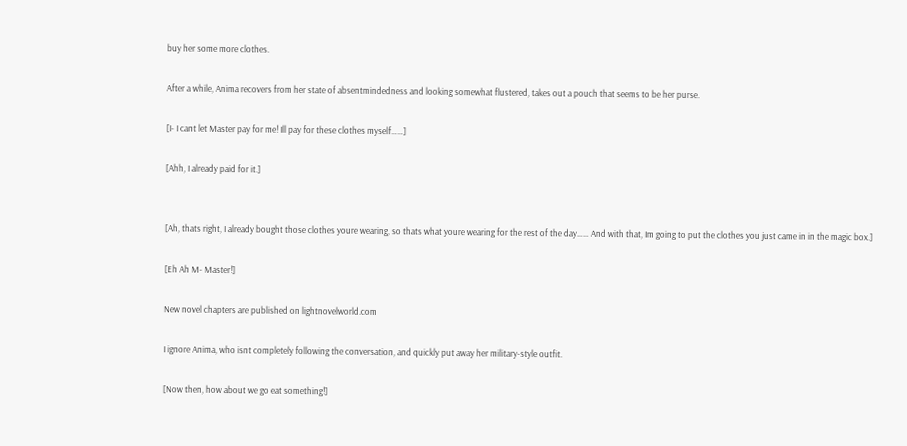buy her some more clothes.

After a while, Anima recovers from her state of absentmindedness and looking somewhat flustered, takes out a pouch that seems to be her purse.

[I- I cant let Master pay for me! Ill pay for these clothes myself……]

[Ahh, I already paid for it.]


[Ah, thats right, I already bought those clothes youre wearing, so thats what youre wearing for the rest of the day…… And with that, Im going to put the clothes you just came in in the magic box.]

[Eh Ah M- Master!]

New novel chapters are published on lightnovelworld.com

I ignore Anima, who isnt completely following the conversation, and quickly put away her military-style outfit.

[Now then, how about we go eat something!]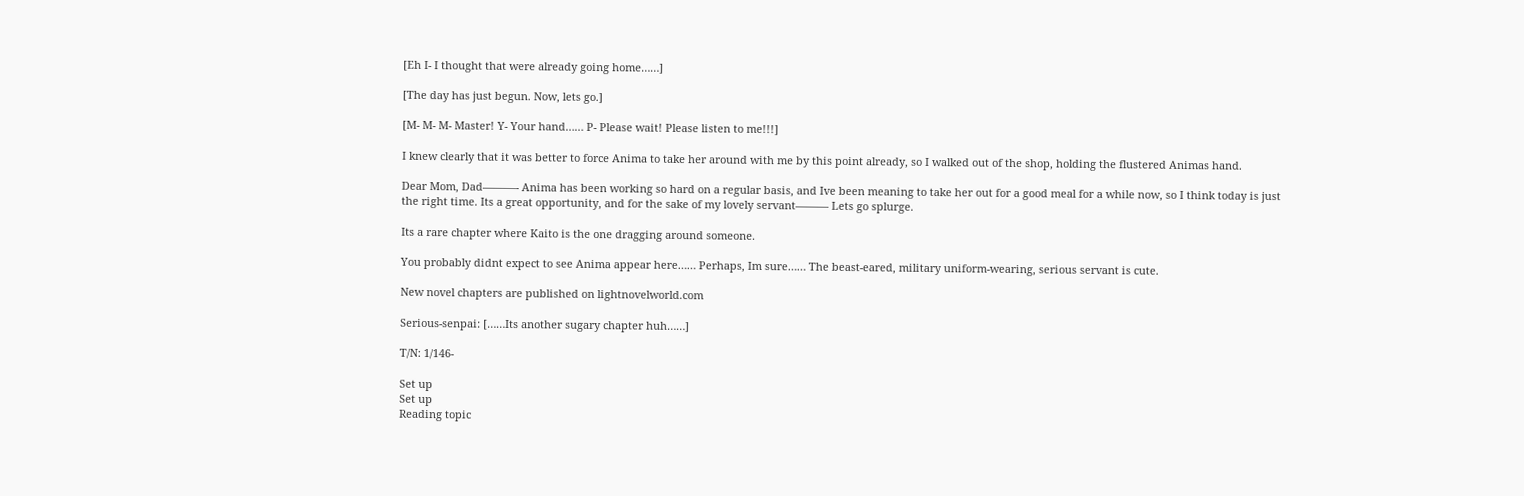[Eh I- I thought that were already going home……]

[The day has just begun. Now, lets go.]

[M- M- M- Master! Y- Your hand…… P- Please wait! Please listen to me!!!]

I knew clearly that it was better to force Anima to take her around with me by this point already, so I walked out of the shop, holding the flustered Animas hand.

Dear Mom, Dad———- Anima has been working so hard on a regular basis, and Ive been meaning to take her out for a good meal for a while now, so I think today is just the right time. Its a great opportunity, and for the sake of my lovely servant——— Lets go splurge.

Its a rare chapter where Kaito is the one dragging around someone.

You probably didnt expect to see Anima appear here…… Perhaps, Im sure…… The beast-eared, military uniform-wearing, serious servant is cute.

New novel chapters are published on lightnovelworld.com

Serious-senpai: [……Its another sugary chapter huh……]

T/N: 1/146-

Set up
Set up
Reading topic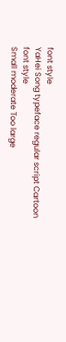font style
YaHei Song typeface regular script Cartoon
font style
Small moderate Too large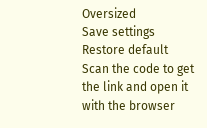Oversized
Save settings
Restore default
Scan the code to get the link and open it with the browser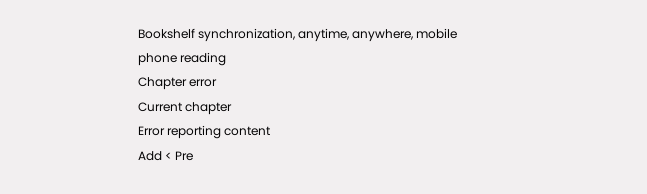Bookshelf synchronization, anytime, anywhere, mobile phone reading
Chapter error
Current chapter
Error reporting content
Add < Pre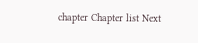chapter Chapter list Next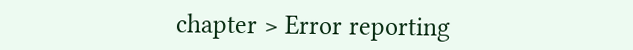chapter > Error reporting